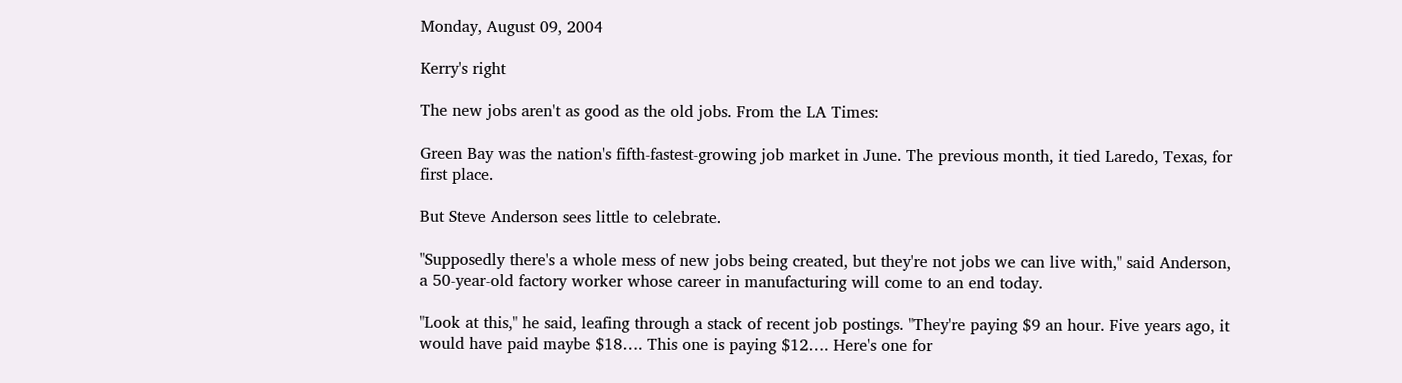Monday, August 09, 2004

Kerry's right

The new jobs aren't as good as the old jobs. From the LA Times:

Green Bay was the nation's fifth-fastest-growing job market in June. The previous month, it tied Laredo, Texas, for first place.

But Steve Anderson sees little to celebrate.

"Supposedly there's a whole mess of new jobs being created, but they're not jobs we can live with," said Anderson, a 50-year-old factory worker whose career in manufacturing will come to an end today.

"Look at this," he said, leafing through a stack of recent job postings. "They're paying $9 an hour. Five years ago, it would have paid maybe $18…. This one is paying $12…. Here's one for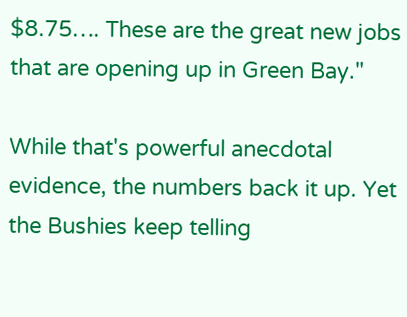$8.75…. These are the great new jobs that are opening up in Green Bay."

While that's powerful anecdotal evidence, the numbers back it up. Yet the Bushies keep telling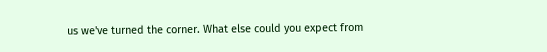us we've turned the corner. What else could you expect from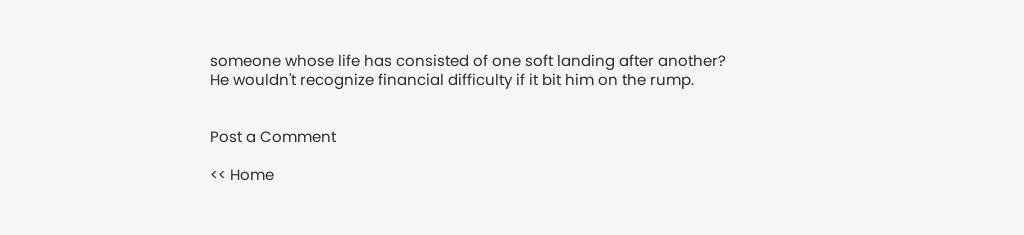someone whose life has consisted of one soft landing after another? He wouldn't recognize financial difficulty if it bit him on the rump.


Post a Comment

<< Home